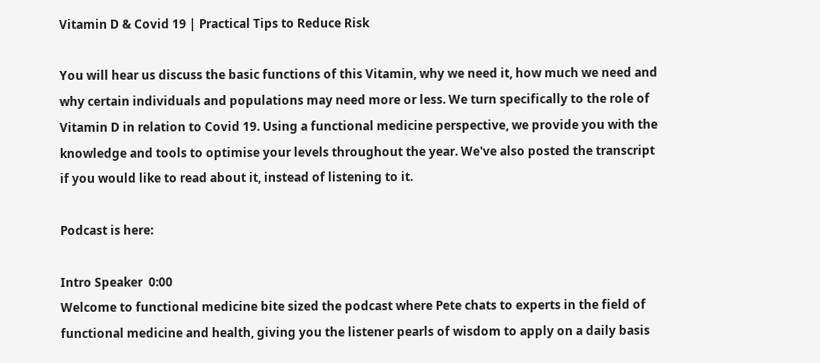Vitamin D & Covid 19 | Practical Tips to Reduce Risk

You will hear us discuss the basic functions of this Vitamin, why we need it, how much we need and why certain individuals and populations may need more or less. We turn specifically to the role of Vitamin D in relation to Covid 19. Using a functional medicine perspective, we provide you with the knowledge and tools to optimise your levels throughout the year. We've also posted the transcript if you would like to read about it, instead of listening to it.

Podcast is here:

Intro Speaker  0:00
Welcome to functional medicine bite sized the podcast where Pete chats to experts in the field of functional medicine and health, giving you the listener pearls of wisdom to apply on a daily basis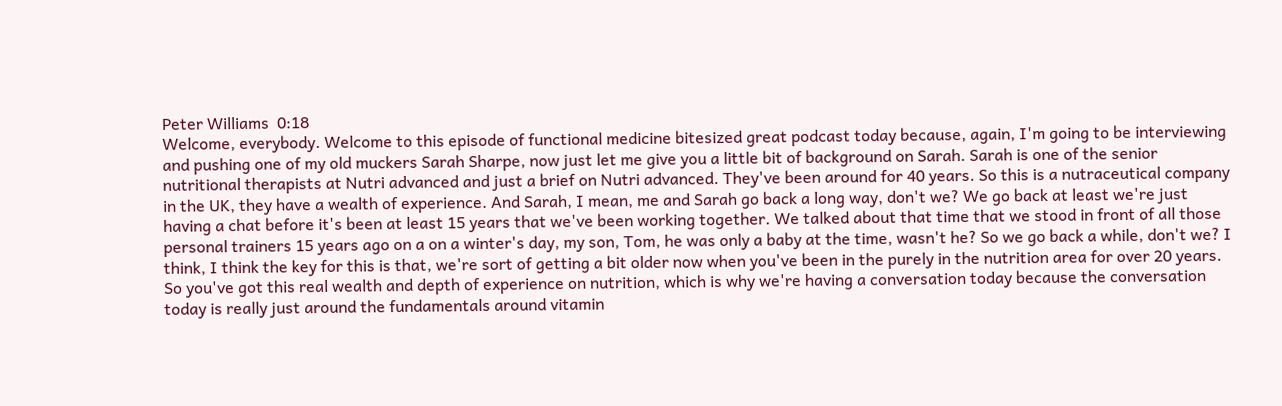Peter Williams  0:18
Welcome, everybody. Welcome to this episode of functional medicine bitesized great podcast today because, again, I'm going to be interviewing and pushing one of my old muckers Sarah Sharpe, now just let me give you a little bit of background on Sarah. Sarah is one of the senior nutritional therapists at Nutri advanced and just a brief on Nutri advanced. They've been around for 40 years. So this is a nutraceutical company in the UK, they have a wealth of experience. And Sarah, I mean, me and Sarah go back a long way, don't we? We go back at least we're just having a chat before it's been at least 15 years that we've been working together. We talked about that time that we stood in front of all those personal trainers 15 years ago on a on a winter's day, my son, Tom, he was only a baby at the time, wasn't he? So we go back a while, don't we? I think, I think the key for this is that, we're sort of getting a bit older now when you've been in the purely in the nutrition area for over 20 years. So you've got this real wealth and depth of experience on nutrition, which is why we're having a conversation today because the conversation today is really just around the fundamentals around vitamin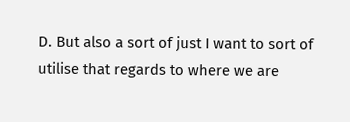D. But also a sort of just I want to sort of utilise that regards to where we are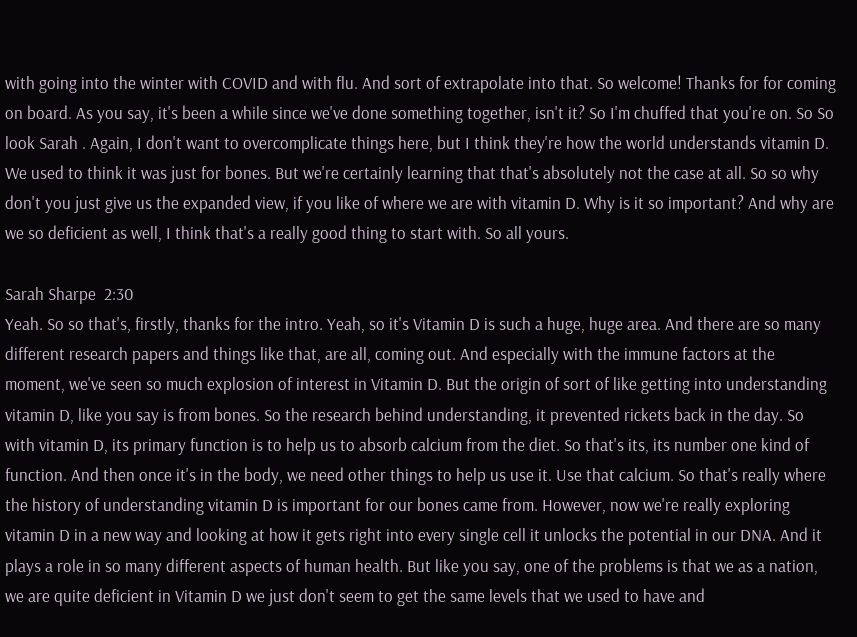with going into the winter with COVID and with flu. And sort of extrapolate into that. So welcome! Thanks for for coming on board. As you say, it's been a while since we've done something together, isn't it? So I'm chuffed that you're on. So So look Sarah . Again, I don't want to overcomplicate things here, but I think they're how the world understands vitamin D. We used to think it was just for bones. But we're certainly learning that that's absolutely not the case at all. So so why don't you just give us the expanded view, if you like of where we are with vitamin D. Why is it so important? And why are we so deficient as well, I think that's a really good thing to start with. So all yours.

Sarah Sharpe  2:30
Yeah. So so that's, firstly, thanks for the intro. Yeah, so it's Vitamin D is such a huge, huge area. And there are so many different research papers and things like that, are all, coming out. And especially with the immune factors at the moment, we've seen so much explosion of interest in Vitamin D. But the origin of sort of like getting into understanding vitamin D, like you say is from bones. So the research behind understanding, it prevented rickets back in the day. So with vitamin D, its primary function is to help us to absorb calcium from the diet. So that's its, its number one kind of function. And then once it's in the body, we need other things to help us use it. Use that calcium. So that's really where the history of understanding vitamin D is important for our bones came from. However, now we're really exploring vitamin D in a new way and looking at how it gets right into every single cell it unlocks the potential in our DNA. And it plays a role in so many different aspects of human health. But like you say, one of the problems is that we as a nation, we are quite deficient in Vitamin D we just don't seem to get the same levels that we used to have and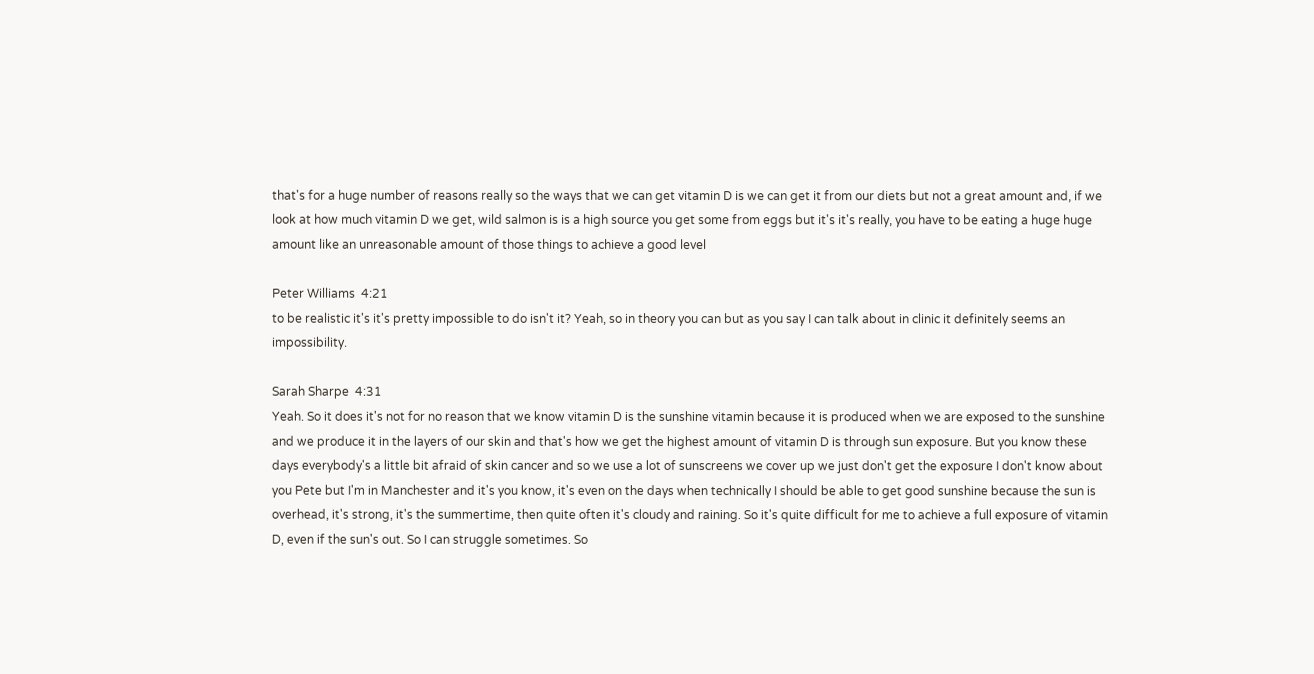that's for a huge number of reasons really so the ways that we can get vitamin D is we can get it from our diets but not a great amount and, if we look at how much vitamin D we get, wild salmon is is a high source you get some from eggs but it's it's really, you have to be eating a huge huge amount like an unreasonable amount of those things to achieve a good level

Peter Williams  4:21
to be realistic it's it's pretty impossible to do isn't it? Yeah, so in theory you can but as you say I can talk about in clinic it definitely seems an impossibility.

Sarah Sharpe  4:31
Yeah. So it does it's not for no reason that we know vitamin D is the sunshine vitamin because it is produced when we are exposed to the sunshine and we produce it in the layers of our skin and that's how we get the highest amount of vitamin D is through sun exposure. But you know these days everybody's a little bit afraid of skin cancer and so we use a lot of sunscreens we cover up we just don't get the exposure I don't know about you Pete but I'm in Manchester and it's you know, it's even on the days when technically I should be able to get good sunshine because the sun is overhead, it's strong, it's the summertime, then quite often it's cloudy and raining. So it's quite difficult for me to achieve a full exposure of vitamin D, even if the sun's out. So I can struggle sometimes. So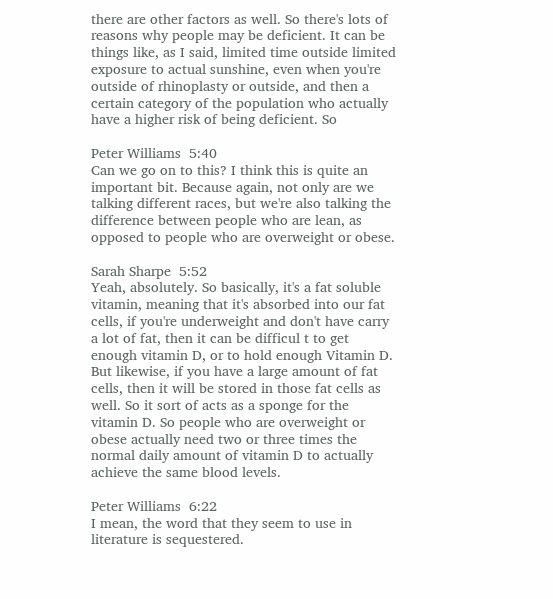there are other factors as well. So there's lots of reasons why people may be deficient. It can be things like, as I said, limited time outside limited exposure to actual sunshine, even when you're outside of rhinoplasty or outside, and then a certain category of the population who actually have a higher risk of being deficient. So

Peter Williams  5:40
Can we go on to this? I think this is quite an important bit. Because again, not only are we talking different races, but we're also talking the difference between people who are lean, as opposed to people who are overweight or obese.

Sarah Sharpe  5:52
Yeah, absolutely. So basically, it's a fat soluble vitamin, meaning that it's absorbed into our fat cells, if you're underweight and don't have carry a lot of fat, then it can be difficul t to get enough vitamin D, or to hold enough Vitamin D. But likewise, if you have a large amount of fat cells, then it will be stored in those fat cells as well. So it sort of acts as a sponge for the vitamin D. So people who are overweight or obese actually need two or three times the normal daily amount of vitamin D to actually achieve the same blood levels.

Peter Williams  6:22
I mean, the word that they seem to use in literature is sequestered.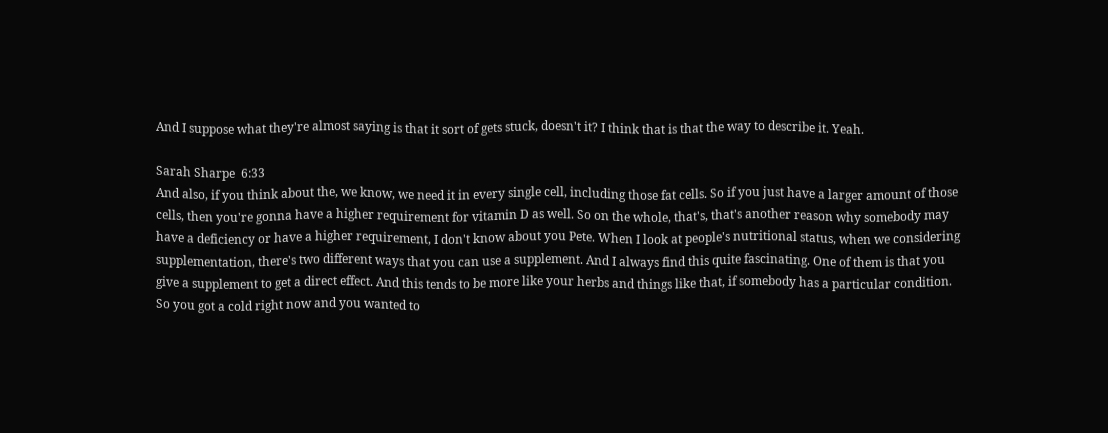And I suppose what they're almost saying is that it sort of gets stuck, doesn't it? I think that is that the way to describe it. Yeah.

Sarah Sharpe  6:33
And also, if you think about the, we know, we need it in every single cell, including those fat cells. So if you just have a larger amount of those cells, then you're gonna have a higher requirement for vitamin D as well. So on the whole, that's, that's another reason why somebody may have a deficiency or have a higher requirement, I don't know about you Pete. When I look at people's nutritional status, when we considering supplementation, there's two different ways that you can use a supplement. And I always find this quite fascinating. One of them is that you give a supplement to get a direct effect. And this tends to be more like your herbs and things like that, if somebody has a particular condition. So you got a cold right now and you wanted to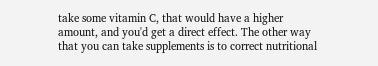take some vitamin C, that would have a higher amount, and you'd get a direct effect. The other way that you can take supplements is to correct nutritional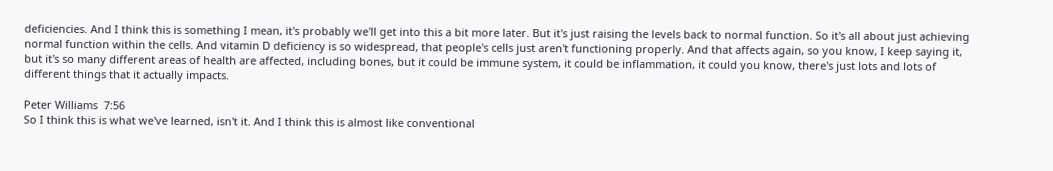deficiencies. And I think this is something I mean, it's probably we'll get into this a bit more later. But it's just raising the levels back to normal function. So it's all about just achieving normal function within the cells. And vitamin D deficiency is so widespread, that people's cells just aren't functioning properly. And that affects again, so you know, I keep saying it, but it's so many different areas of health are affected, including bones, but it could be immune system, it could be inflammation, it could you know, there's just lots and lots of different things that it actually impacts.

Peter Williams  7:56
So I think this is what we've learned, isn't it. And I think this is almost like conventional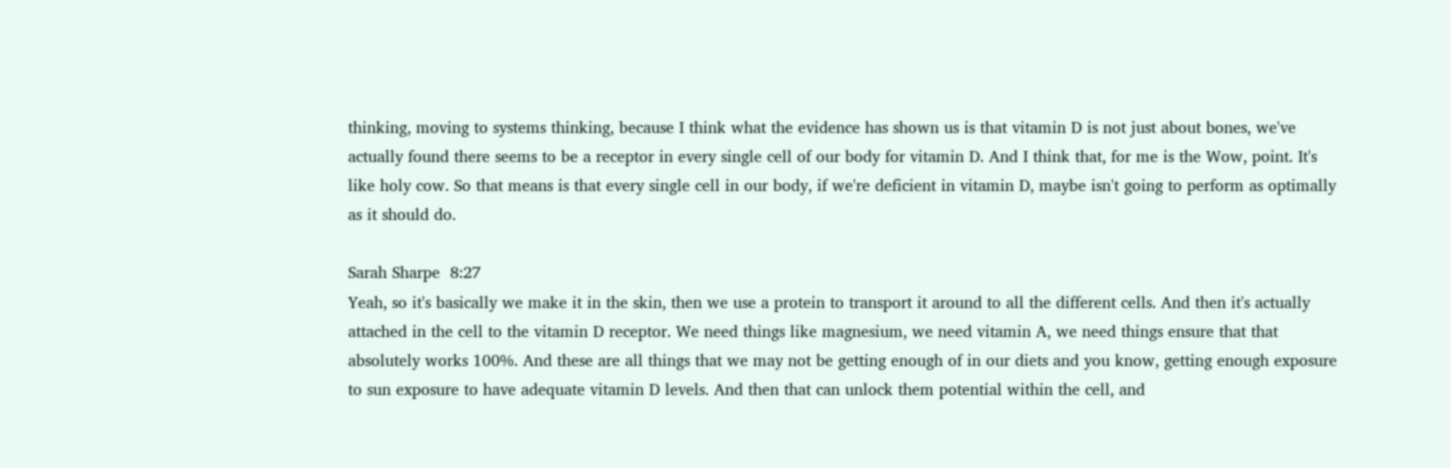thinking, moving to systems thinking, because I think what the evidence has shown us is that vitamin D is not just about bones, we've actually found there seems to be a receptor in every single cell of our body for vitamin D. And I think that, for me is the Wow, point. It's like holy cow. So that means is that every single cell in our body, if we're deficient in vitamin D, maybe isn't going to perform as optimally as it should do.

Sarah Sharpe  8:27
Yeah, so it's basically we make it in the skin, then we use a protein to transport it around to all the different cells. And then it's actually attached in the cell to the vitamin D receptor. We need things like magnesium, we need vitamin A, we need things ensure that that absolutely works 100%. And these are all things that we may not be getting enough of in our diets and you know, getting enough exposure to sun exposure to have adequate vitamin D levels. And then that can unlock them potential within the cell, and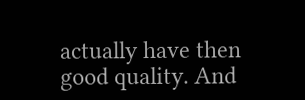actually have then good quality. And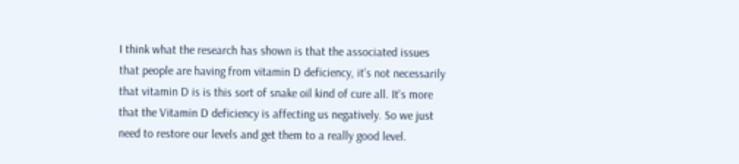I think what the research has shown is that the associated issues that people are having from vitamin D deficiency, it's not necessarily that vitamin D is is this sort of snake oil kind of cure all. It's more that the Vitamin D deficiency is affecting us negatively. So we just need to restore our levels and get them to a really good level.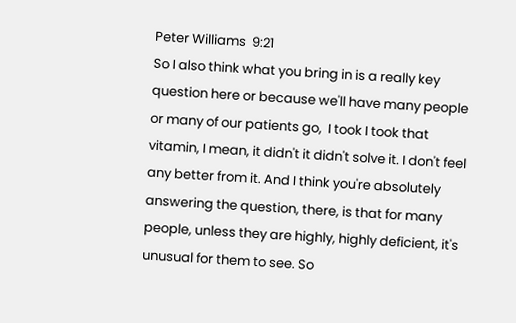Peter Williams  9:21
So I also think what you bring in is a really key question here or because we'll have many people or many of our patients go,  I took I took that vitamin, I mean, it didn't it didn't solve it. I don't feel any better from it. And I think you're absolutely answering the question, there, is that for many people, unless they are highly, highly deficient, it's unusual for them to see. So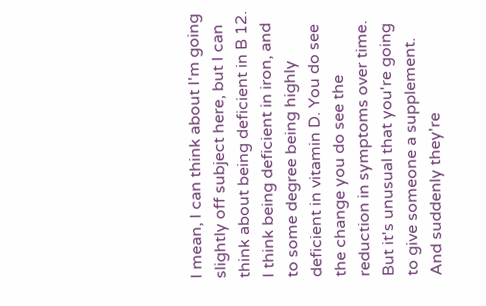I mean, I can think about I'm going slightly off subject here, but I can think about being deficient in B 12. I think being deficient in iron, and to some degree being highly deficient in vitamin D. You do see the change you do see the reduction in symptoms over time. But it's unusual that you're going to give someone a supplement. And suddenly they're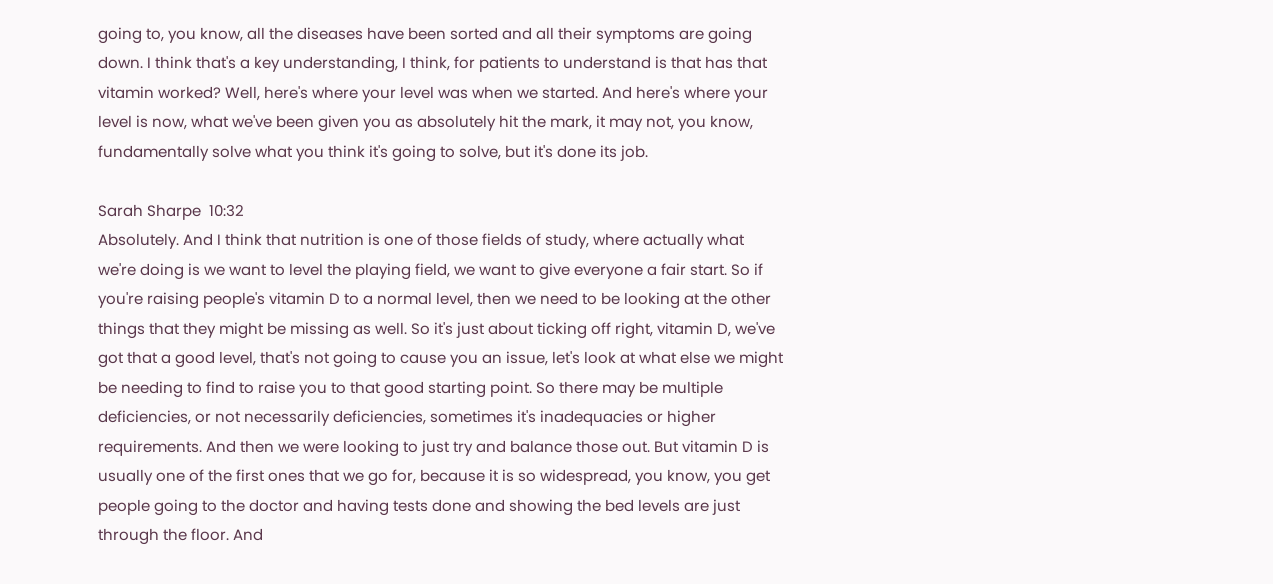going to, you know, all the diseases have been sorted and all their symptoms are going down. I think that's a key understanding, I think, for patients to understand is that has that vitamin worked? Well, here's where your level was when we started. And here's where your level is now, what we've been given you as absolutely hit the mark, it may not, you know, fundamentally solve what you think it's going to solve, but it's done its job.

Sarah Sharpe  10:32
Absolutely. And I think that nutrition is one of those fields of study, where actually what we're doing is we want to level the playing field, we want to give everyone a fair start. So if you're raising people's vitamin D to a normal level, then we need to be looking at the other things that they might be missing as well. So it's just about ticking off right, vitamin D, we've got that a good level, that's not going to cause you an issue, let's look at what else we might be needing to find to raise you to that good starting point. So there may be multiple deficiencies, or not necessarily deficiencies, sometimes it's inadequacies or higher requirements. And then we were looking to just try and balance those out. But vitamin D is usually one of the first ones that we go for, because it is so widespread, you know, you get people going to the doctor and having tests done and showing the bed levels are just through the floor. And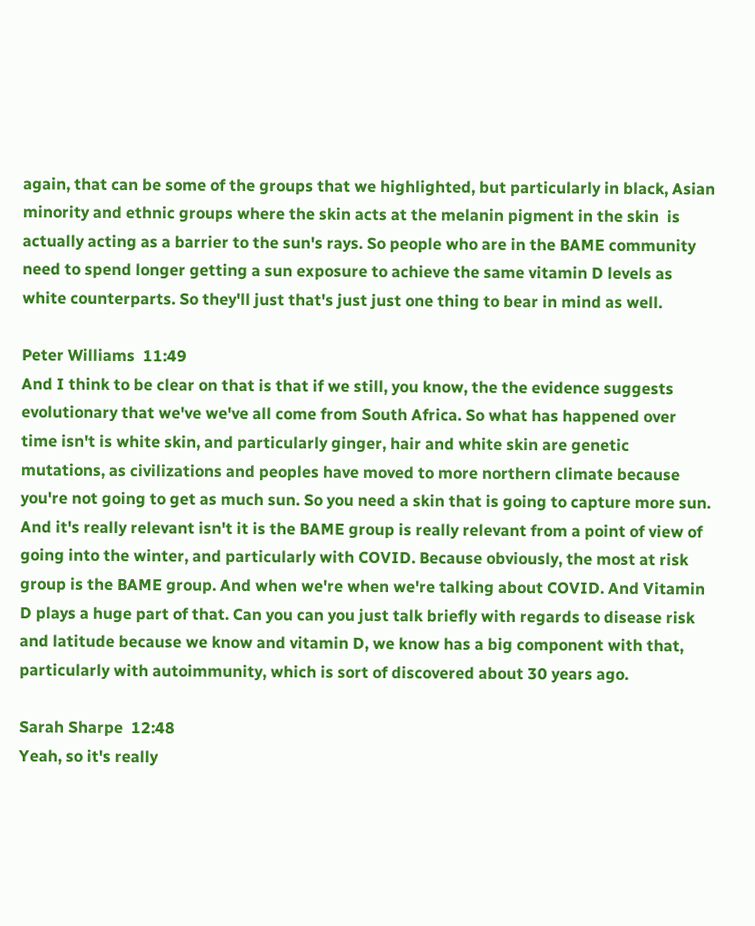again, that can be some of the groups that we highlighted, but particularly in black, Asian minority and ethnic groups where the skin acts at the melanin pigment in the skin  is actually acting as a barrier to the sun's rays. So people who are in the BAME community need to spend longer getting a sun exposure to achieve the same vitamin D levels as white counterparts. So they'll just that's just just one thing to bear in mind as well.

Peter Williams  11:49
And I think to be clear on that is that if we still, you know, the the evidence suggests evolutionary that we've we've all come from South Africa. So what has happened over time isn't is white skin, and particularly ginger, hair and white skin are genetic mutations, as civilizations and peoples have moved to more northern climate because you're not going to get as much sun. So you need a skin that is going to capture more sun. And it's really relevant isn't it is the BAME group is really relevant from a point of view of going into the winter, and particularly with COVID. Because obviously, the most at risk group is the BAME group. And when we're when we're talking about COVID. And Vitamin D plays a huge part of that. Can you can you just talk briefly with regards to disease risk and latitude because we know and vitamin D, we know has a big component with that, particularly with autoimmunity, which is sort of discovered about 30 years ago.

Sarah Sharpe  12:48
Yeah, so it's really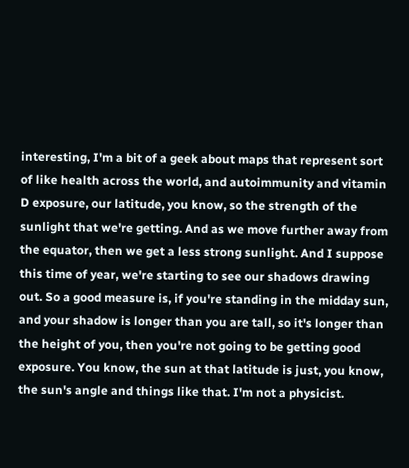interesting, I'm a bit of a geek about maps that represent sort of like health across the world, and autoimmunity and vitamin D exposure, our latitude, you know, so the strength of the sunlight that we're getting. And as we move further away from the equator, then we get a less strong sunlight. And I suppose this time of year, we're starting to see our shadows drawing out. So a good measure is, if you're standing in the midday sun, and your shadow is longer than you are tall, so it's longer than the height of you, then you're not going to be getting good exposure. You know, the sun at that latitude is just, you know, the sun's angle and things like that. I'm not a physicist.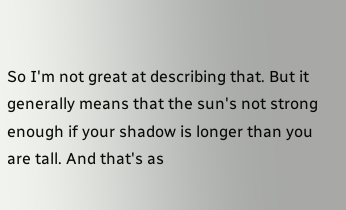So I'm not great at describing that. But it generally means that the sun's not strong enough if your shadow is longer than you are tall. And that's as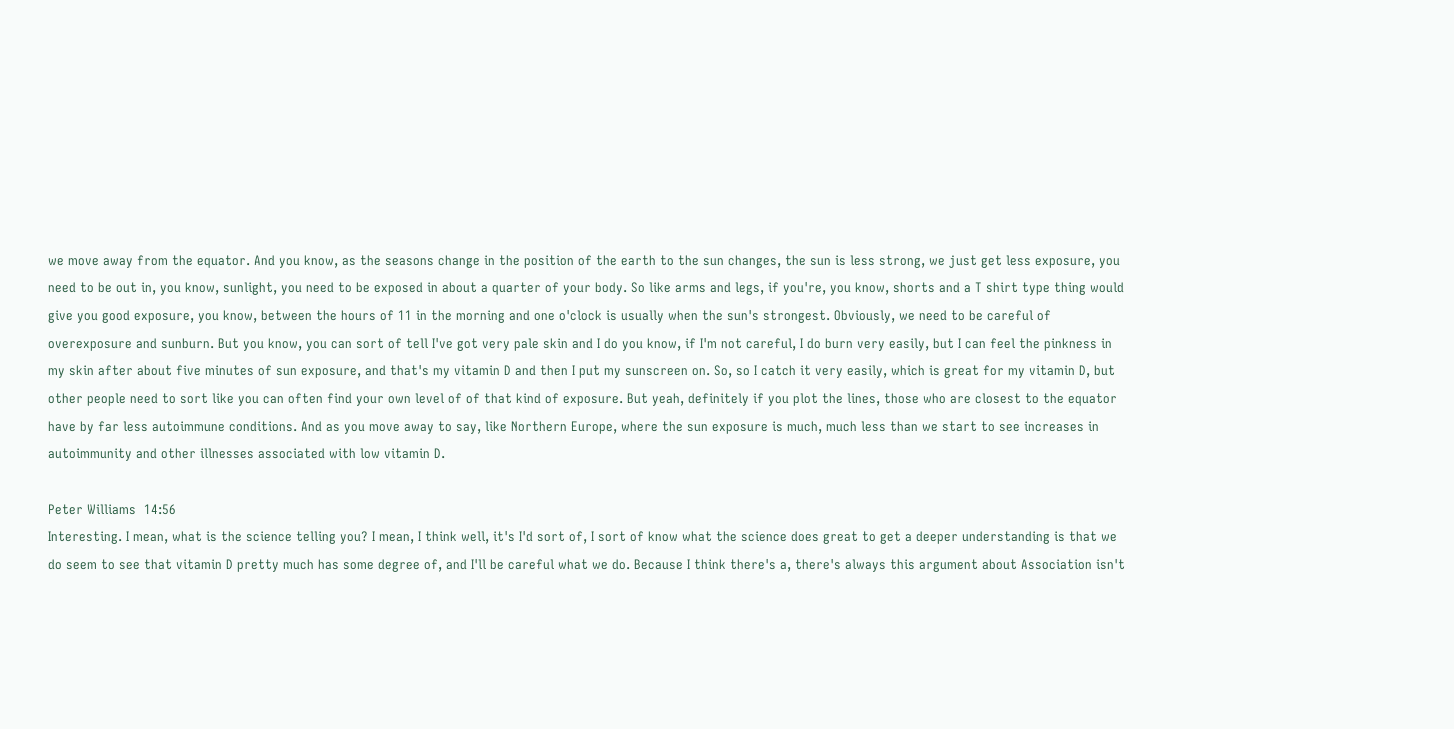we move away from the equator. And you know, as the seasons change in the position of the earth to the sun changes, the sun is less strong, we just get less exposure, you need to be out in, you know, sunlight, you need to be exposed in about a quarter of your body. So like arms and legs, if you're, you know, shorts and a T shirt type thing would give you good exposure, you know, between the hours of 11 in the morning and one o'clock is usually when the sun's strongest. Obviously, we need to be careful of overexposure and sunburn. But you know, you can sort of tell I've got very pale skin and I do you know, if I'm not careful, I do burn very easily, but I can feel the pinkness in my skin after about five minutes of sun exposure, and that's my vitamin D and then I put my sunscreen on. So, so I catch it very easily, which is great for my vitamin D, but other people need to sort like you can often find your own level of of that kind of exposure. But yeah, definitely if you plot the lines, those who are closest to the equator have by far less autoimmune conditions. And as you move away to say, like Northern Europe, where the sun exposure is much, much less than we start to see increases in autoimmunity and other illnesses associated with low vitamin D.

Peter Williams  14:56
Interesting. I mean, what is the science telling you? I mean, I think well, it's I'd sort of, I sort of know what the science does great to get a deeper understanding is that we do seem to see that vitamin D pretty much has some degree of, and I'll be careful what we do. Because I think there's a, there's always this argument about Association isn't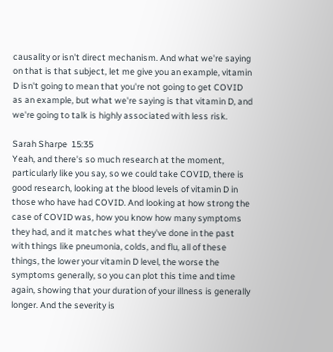causality or isn't direct mechanism. And what we're saying on that is that subject, let me give you an example, vitamin D isn't going to mean that you're not going to get COVID as an example, but what we're saying is that vitamin D, and we're going to talk is highly associated with less risk.

Sarah Sharpe  15:35
Yeah, and there's so much research at the moment, particularly like you say, so we could take COVID, there is good research, looking at the blood levels of vitamin D in those who have had COVID. And looking at how strong the case of COVID was, how you know how many symptoms they had, and it matches what they've done in the past with things like pneumonia, colds, and flu, all of these things, the lower your vitamin D level, the worse the symptoms generally, so you can plot this time and time again, showing that your duration of your illness is generally longer. And the severity is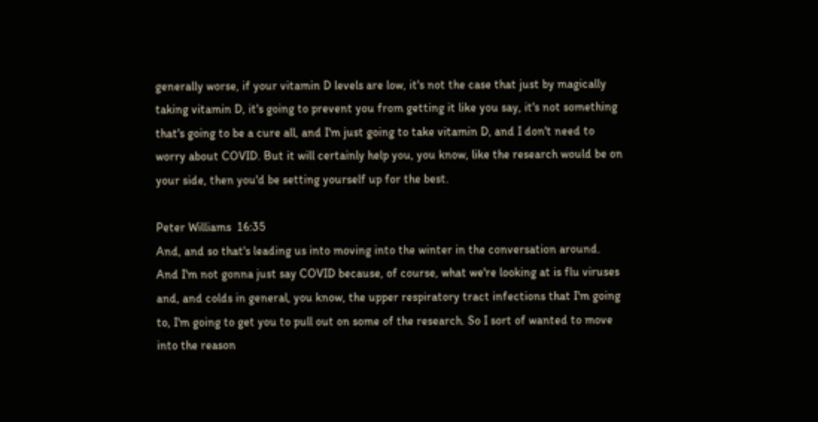generally worse, if your vitamin D levels are low, it's not the case that just by magically taking vitamin D, it's going to prevent you from getting it like you say, it's not something that's going to be a cure all, and I'm just going to take vitamin D, and I don't need to worry about COVID. But it will certainly help you, you know, like the research would be on your side, then you'd be setting yourself up for the best.

Peter Williams  16:35
And, and so that's leading us into moving into the winter in the conversation around. And I'm not gonna just say COVID because, of course, what we're looking at is flu viruses and, and colds in general, you know, the upper respiratory tract infections that I'm going to, I'm going to get you to pull out on some of the research. So I sort of wanted to move into the reason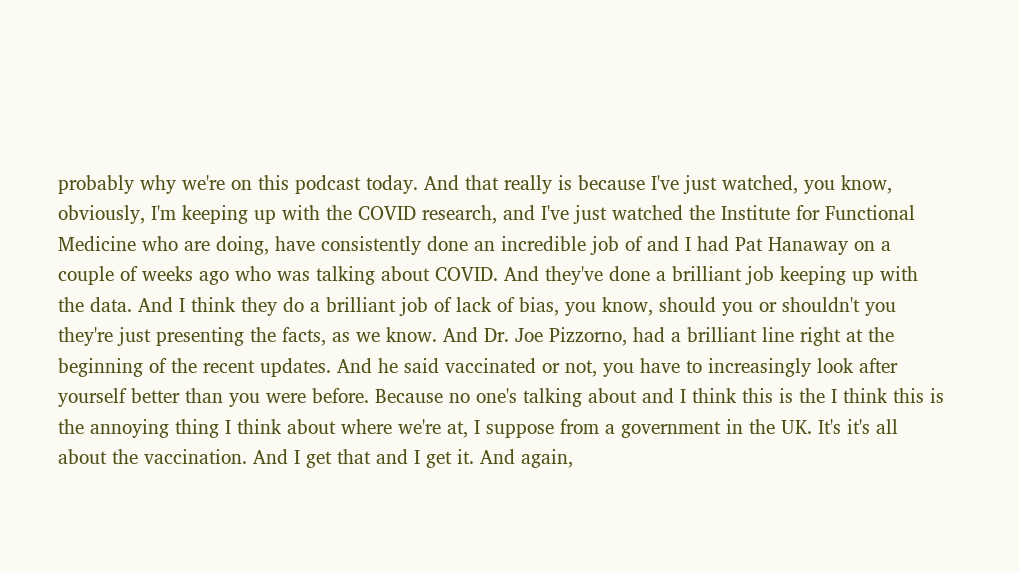probably why we're on this podcast today. And that really is because I've just watched, you know, obviously, I'm keeping up with the COVID research, and I've just watched the Institute for Functional Medicine who are doing, have consistently done an incredible job of and I had Pat Hanaway on a couple of weeks ago who was talking about COVID. And they've done a brilliant job keeping up with the data. And I think they do a brilliant job of lack of bias, you know, should you or shouldn't you they're just presenting the facts, as we know. And Dr. Joe Pizzorno, had a brilliant line right at the beginning of the recent updates. And he said vaccinated or not, you have to increasingly look after yourself better than you were before. Because no one's talking about and I think this is the I think this is the annoying thing I think about where we're at, I suppose from a government in the UK. It's it's all about the vaccination. And I get that and I get it. And again,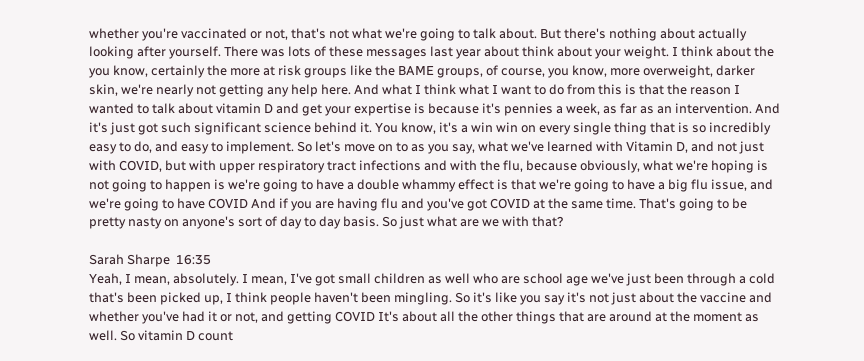whether you're vaccinated or not, that's not what we're going to talk about. But there's nothing about actually looking after yourself. There was lots of these messages last year about think about your weight. I think about the you know, certainly the more at risk groups like the BAME groups, of course, you know, more overweight, darker skin, we're nearly not getting any help here. And what I think what I want to do from this is that the reason I wanted to talk about vitamin D and get your expertise is because it's pennies a week, as far as an intervention. And it's just got such significant science behind it. You know, it's a win win on every single thing that is so incredibly easy to do, and easy to implement. So let's move on to as you say, what we've learned with Vitamin D, and not just with COVID, but with upper respiratory tract infections and with the flu, because obviously, what we're hoping is not going to happen is we're going to have a double whammy effect is that we're going to have a big flu issue, and we're going to have COVID And if you are having flu and you've got COVID at the same time. That's going to be pretty nasty on anyone's sort of day to day basis. So just what are we with that?

Sarah Sharpe  16:35
Yeah, I mean, absolutely. I mean, I've got small children as well who are school age we've just been through a cold that's been picked up, I think people haven't been mingling. So it's like you say it's not just about the vaccine and whether you've had it or not, and getting COVID It's about all the other things that are around at the moment as well. So vitamin D count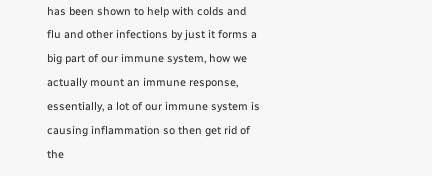has been shown to help with colds and flu and other infections by just it forms a big part of our immune system, how we actually mount an immune response, essentially, a lot of our immune system is causing inflammation so then get rid of the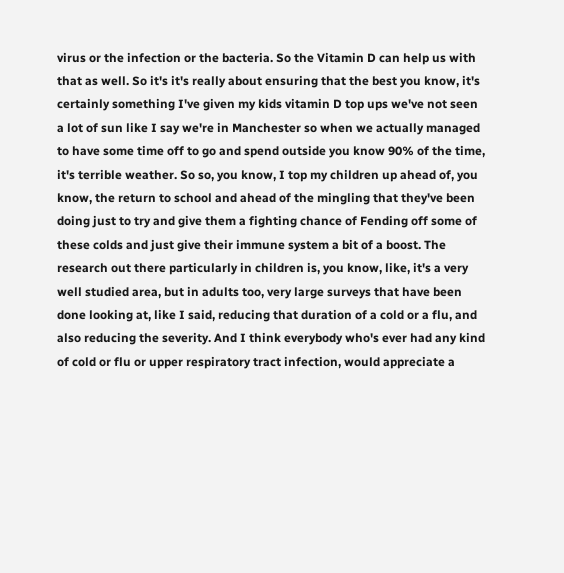virus or the infection or the bacteria. So the Vitamin D can help us with that as well. So it's it's really about ensuring that the best you know, it's certainly something I've given my kids vitamin D top ups we've not seen a lot of sun like I say we're in Manchester so when we actually managed to have some time off to go and spend outside you know 90% of the time, it's terrible weather. So so, you know, I top my children up ahead of, you know, the return to school and ahead of the mingling that they've been doing just to try and give them a fighting chance of Fending off some of these colds and just give their immune system a bit of a boost. The research out there particularly in children is, you know, like, it's a very well studied area, but in adults too, very large surveys that have been done looking at, like I said, reducing that duration of a cold or a flu, and also reducing the severity. And I think everybody who's ever had any kind of cold or flu or upper respiratory tract infection, would appreciate a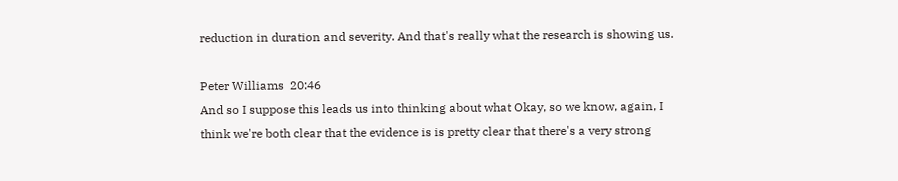reduction in duration and severity. And that's really what the research is showing us.

Peter Williams  20:46
And so I suppose this leads us into thinking about what Okay, so we know, again, I think we're both clear that the evidence is is pretty clear that there's a very strong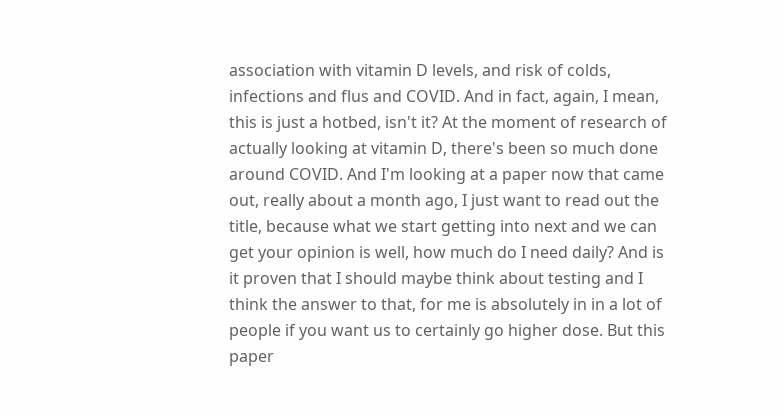association with vitamin D levels, and risk of colds, infections and flus and COVID. And in fact, again, I mean, this is just a hotbed, isn't it? At the moment of research of actually looking at vitamin D, there's been so much done around COVID. And I'm looking at a paper now that came out, really about a month ago, I just want to read out the title, because what we start getting into next and we can get your opinion is well, how much do I need daily? And is it proven that I should maybe think about testing and I think the answer to that, for me is absolutely in in a lot of people if you want us to certainly go higher dose. But this paper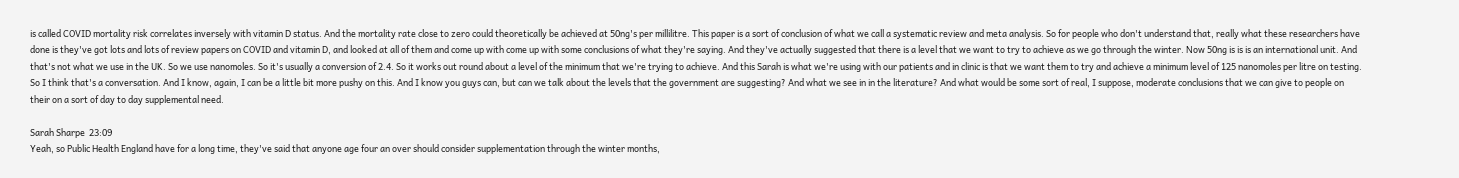is called COVID mortality risk correlates inversely with vitamin D status. And the mortality rate close to zero could theoretically be achieved at 50ng's per millilitre. This paper is a sort of conclusion of what we call a systematic review and meta analysis. So for people who don't understand that, really what these researchers have done is they've got lots and lots of review papers on COVID and vitamin D, and looked at all of them and come up with come up with some conclusions of what they're saying. And they've actually suggested that there is a level that we want to try to achieve as we go through the winter. Now 50ng is is is an international unit. And that's not what we use in the UK. So we use nanomoles. So it's usually a conversion of 2.4. So it works out round about a level of the minimum that we're trying to achieve. And this Sarah is what we're using with our patients and in clinic is that we want them to try and achieve a minimum level of 125 nanomoles per litre on testing. So I think that's a conversation. And I know, again, I can be a little bit more pushy on this. And I know you guys can, but can we talk about the levels that the government are suggesting? And what we see in in the literature? And what would be some sort of real, I suppose, moderate conclusions that we can give to people on their on a sort of day to day supplemental need.

Sarah Sharpe  23:09
Yeah, so Public Health England have for a long time, they've said that anyone age four an over should consider supplementation through the winter months,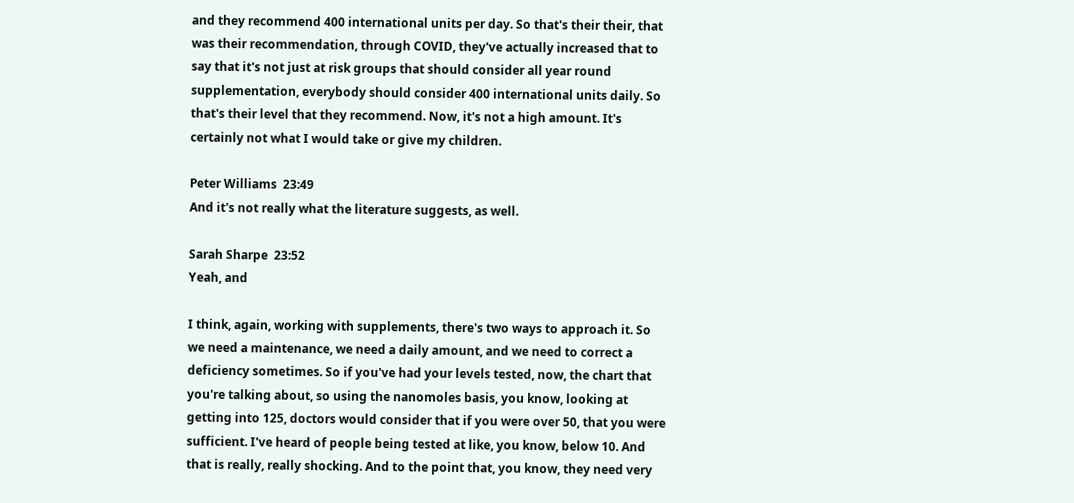and they recommend 400 international units per day. So that's their their, that was their recommendation, through COVID, they've actually increased that to say that it's not just at risk groups that should consider all year round supplementation, everybody should consider 400 international units daily. So that's their level that they recommend. Now, it's not a high amount. It's certainly not what I would take or give my children.

Peter Williams  23:49
And it's not really what the literature suggests, as well.

Sarah Sharpe  23:52
Yeah, and

I think, again, working with supplements, there's two ways to approach it. So we need a maintenance, we need a daily amount, and we need to correct a deficiency sometimes. So if you've had your levels tested, now, the chart that you're talking about, so using the nanomoles basis, you know, looking at getting into 125, doctors would consider that if you were over 50, that you were sufficient. I've heard of people being tested at like, you know, below 10. And that is really, really shocking. And to the point that, you know, they need very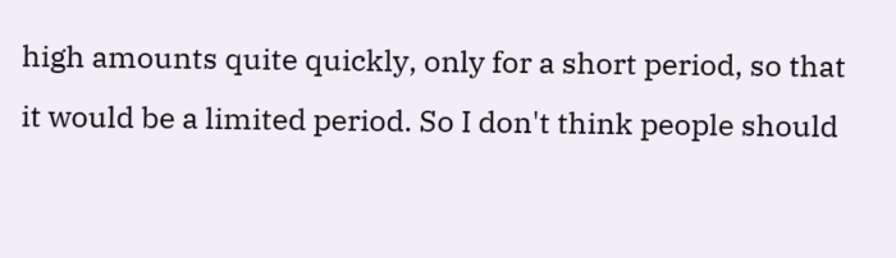high amounts quite quickly, only for a short period, so that it would be a limited period. So I don't think people should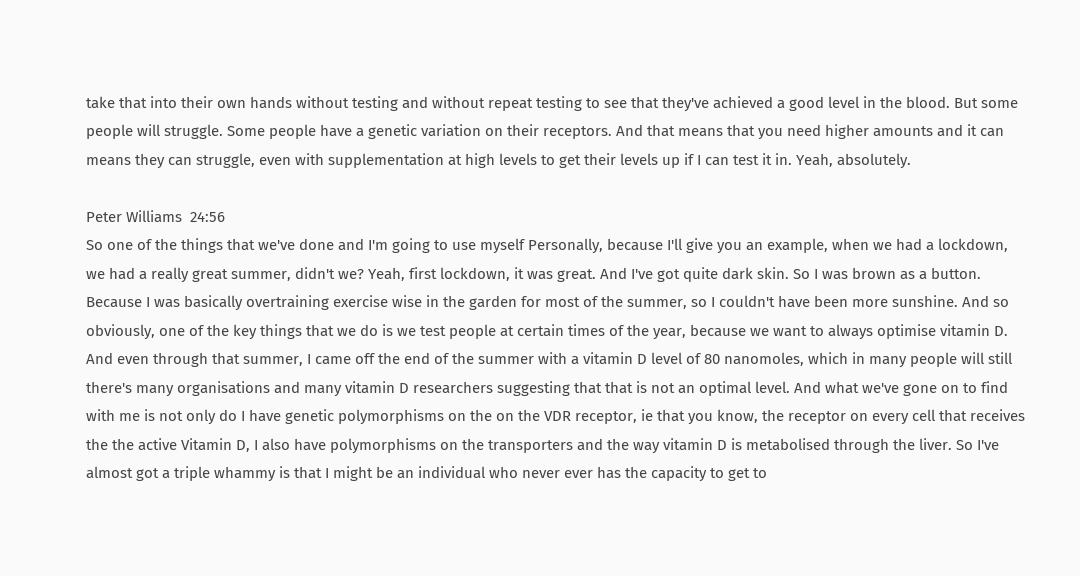take that into their own hands without testing and without repeat testing to see that they've achieved a good level in the blood. But some people will struggle. Some people have a genetic variation on their receptors. And that means that you need higher amounts and it can means they can struggle, even with supplementation at high levels to get their levels up if I can test it in. Yeah, absolutely.

Peter Williams  24:56
So one of the things that we've done and I'm going to use myself Personally, because I'll give you an example, when we had a lockdown, we had a really great summer, didn't we? Yeah, first lockdown, it was great. And I've got quite dark skin. So I was brown as a button. Because I was basically overtraining exercise wise in the garden for most of the summer, so I couldn't have been more sunshine. And so obviously, one of the key things that we do is we test people at certain times of the year, because we want to always optimise vitamin D. And even through that summer, I came off the end of the summer with a vitamin D level of 80 nanomoles, which in many people will still there's many organisations and many vitamin D researchers suggesting that that is not an optimal level. And what we've gone on to find with me is not only do I have genetic polymorphisms on the on the VDR receptor, ie that you know, the receptor on every cell that receives the the active Vitamin D, I also have polymorphisms on the transporters and the way vitamin D is metabolised through the liver. So I've almost got a triple whammy is that I might be an individual who never ever has the capacity to get to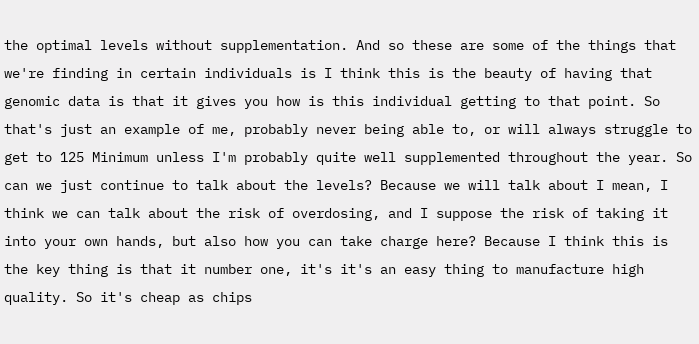the optimal levels without supplementation. And so these are some of the things that we're finding in certain individuals is I think this is the beauty of having that genomic data is that it gives you how is this individual getting to that point. So that's just an example of me, probably never being able to, or will always struggle to get to 125 Minimum unless I'm probably quite well supplemented throughout the year. So can we just continue to talk about the levels? Because we will talk about I mean, I think we can talk about the risk of overdosing, and I suppose the risk of taking it into your own hands, but also how you can take charge here? Because I think this is the key thing is that it number one, it's it's an easy thing to manufacture high quality. So it's cheap as chips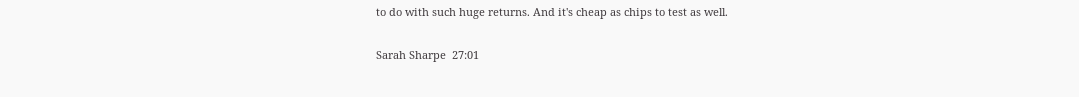to do with such huge returns. And it's cheap as chips to test as well.

Sarah Sharpe  27:01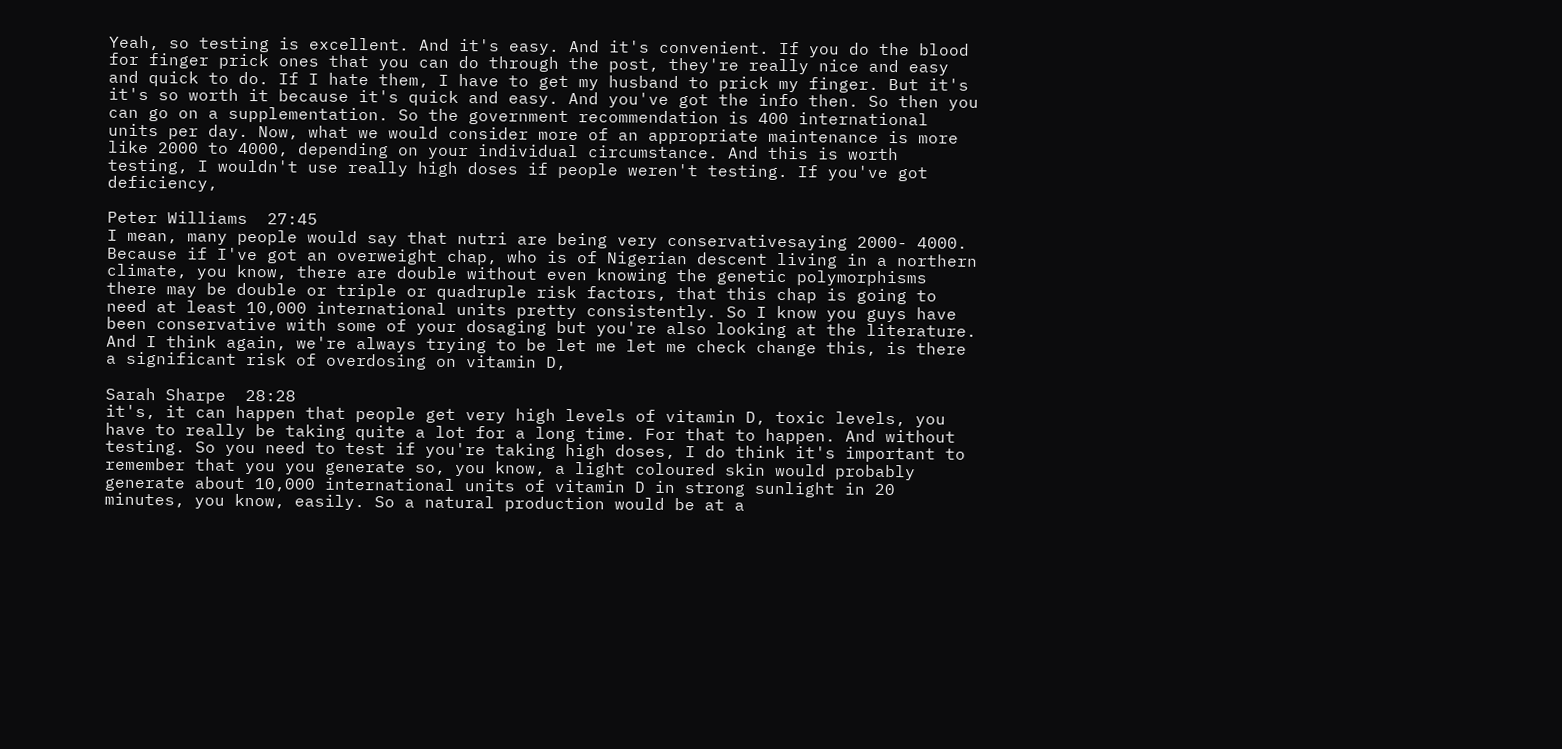Yeah, so testing is excellent. And it's easy. And it's convenient. If you do the blood for finger prick ones that you can do through the post, they're really nice and easy and quick to do. If I hate them, I have to get my husband to prick my finger. But it's it's so worth it because it's quick and easy. And you've got the info then. So then you can go on a supplementation. So the government recommendation is 400 international units per day. Now, what we would consider more of an appropriate maintenance is more like 2000 to 4000, depending on your individual circumstance. And this is worth testing, I wouldn't use really high doses if people weren't testing. If you've got deficiency,

Peter Williams  27:45
I mean, many people would say that nutri are being very conservativesaying 2000- 4000. Because if I've got an overweight chap, who is of Nigerian descent living in a northern climate, you know, there are double without even knowing the genetic polymorphisms there may be double or triple or quadruple risk factors, that this chap is going to need at least 10,000 international units pretty consistently. So I know you guys have been conservative with some of your dosaging but you're also looking at the literature. And I think again, we're always trying to be let me let me check change this, is there a significant risk of overdosing on vitamin D,

Sarah Sharpe  28:28
it's, it can happen that people get very high levels of vitamin D, toxic levels, you have to really be taking quite a lot for a long time. For that to happen. And without testing. So you need to test if you're taking high doses, I do think it's important to remember that you you generate so, you know, a light coloured skin would probably generate about 10,000 international units of vitamin D in strong sunlight in 20 minutes, you know, easily. So a natural production would be at a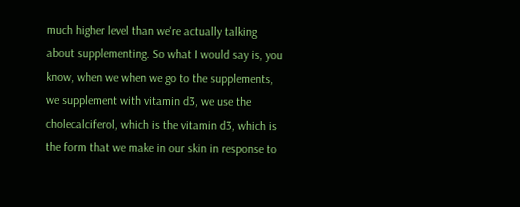much higher level than we're actually talking about supplementing. So what I would say is, you know, when we when we go to the supplements, we supplement with vitamin d3, we use the cholecalciferol, which is the vitamin d3, which is the form that we make in our skin in response to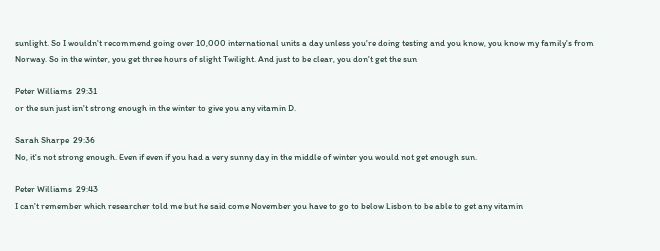sunlight. So I wouldn't recommend going over 10,000 international units a day unless you're doing testing and you know, you know my family's from Norway. So in the winter, you get three hours of slight Twilight. And just to be clear, you don't get the sun

Peter Williams  29:31
or the sun just isn't strong enough in the winter to give you any vitamin D.

Sarah Sharpe  29:36
No, it's not strong enough. Even if even if you had a very sunny day in the middle of winter you would not get enough sun.

Peter Williams  29:43
I can't remember which researcher told me but he said come November you have to go to below Lisbon to be able to get any vitamin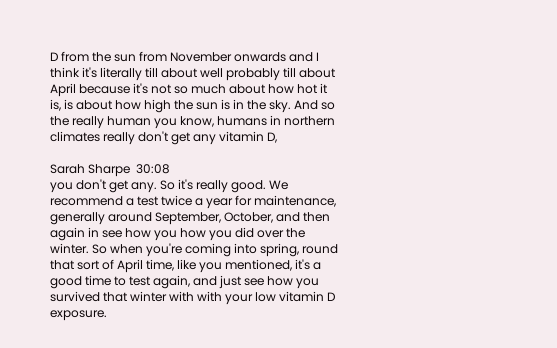D from the sun from November onwards and I think it's literally till about well probably till about April because it's not so much about how hot it is, is about how high the sun is in the sky. And so the really human you know, humans in northern climates really don't get any vitamin D,

Sarah Sharpe  30:08
you don't get any. So it's really good. We recommend a test twice a year for maintenance, generally around September, October, and then again in see how you how you did over the winter. So when you're coming into spring, round that sort of April time, like you mentioned, it's a good time to test again, and just see how you survived that winter with with your low vitamin D exposure.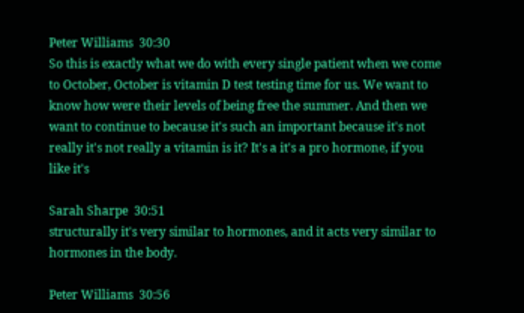Peter Williams  30:30
So this is exactly what we do with every single patient when we come to October, October is vitamin D test testing time for us. We want to know how were their levels of being free the summer. And then we want to continue to because it's such an important because it's not really it's not really a vitamin is it? It's a it's a pro hormone, if you like it's

Sarah Sharpe  30:51
structurally it's very similar to hormones, and it acts very similar to hormones in the body.

Peter Williams  30:56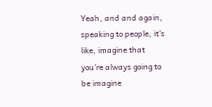Yeah, and and again, speaking to people, it's like, imagine that you're always going to be imagine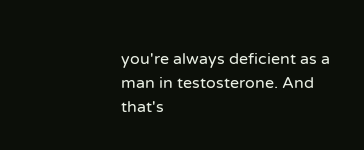you're always deficient as a man in testosterone. And that's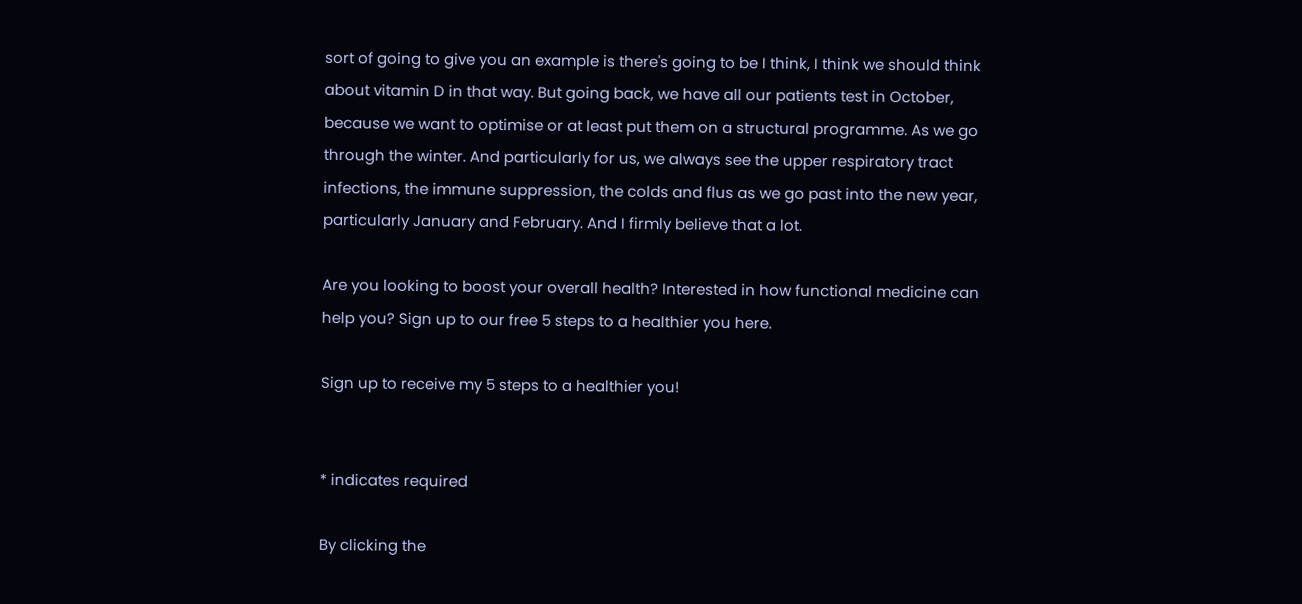sort of going to give you an example is there's going to be I think, I think we should think about vitamin D in that way. But going back, we have all our patients test in October, because we want to optimise or at least put them on a structural programme. As we go through the winter. And particularly for us, we always see the upper respiratory tract infections, the immune suppression, the colds and flus as we go past into the new year, particularly January and February. And I firmly believe that a lot.

Are you looking to boost your overall health? Interested in how functional medicine can help you? Sign up to our free 5 steps to a healthier you here.

Sign up to receive my 5 steps to a healthier you!


* indicates required

By clicking the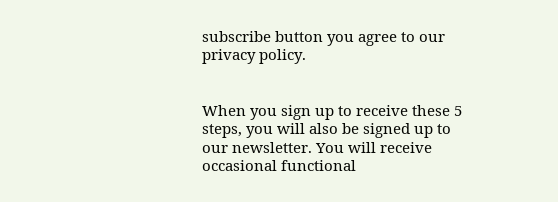subscribe button you agree to our privacy policy.


When you sign up to receive these 5 steps, you will also be signed up to our newsletter. You will receive occasional functional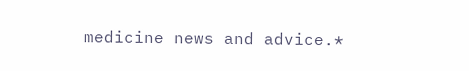medicine news and advice.*